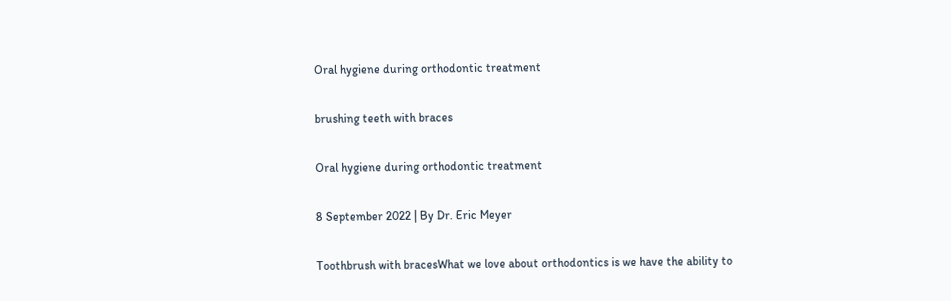Oral hygiene during orthodontic treatment

brushing teeth with braces

Oral hygiene during orthodontic treatment

8 September 2022 | By Dr. Eric Meyer

Toothbrush with bracesWhat we love about orthodontics is we have the ability to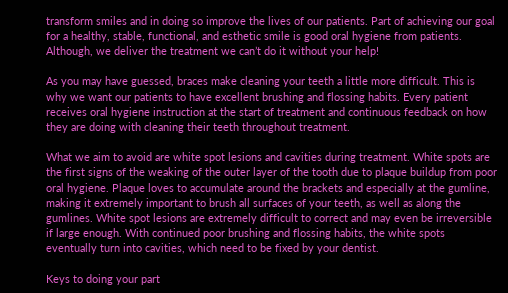transform smiles and in doing so improve the lives of our patients. Part of achieving our goal for a healthy, stable, functional, and esthetic smile is good oral hygiene from patients. Although, we deliver the treatment we can’t do it without your help!

As you may have guessed, braces make cleaning your teeth a little more difficult. This is why we want our patients to have excellent brushing and flossing habits. Every patient receives oral hygiene instruction at the start of treatment and continuous feedback on how they are doing with cleaning their teeth throughout treatment.

What we aim to avoid are white spot lesions and cavities during treatment. White spots are the first signs of the weaking of the outer layer of the tooth due to plaque buildup from poor oral hygiene. Plaque loves to accumulate around the brackets and especially at the gumline, making it extremely important to brush all surfaces of your teeth, as well as along the gumlines. White spot lesions are extremely difficult to correct and may even be irreversible if large enough. With continued poor brushing and flossing habits, the white spots eventually turn into cavities, which need to be fixed by your dentist.

Keys to doing your part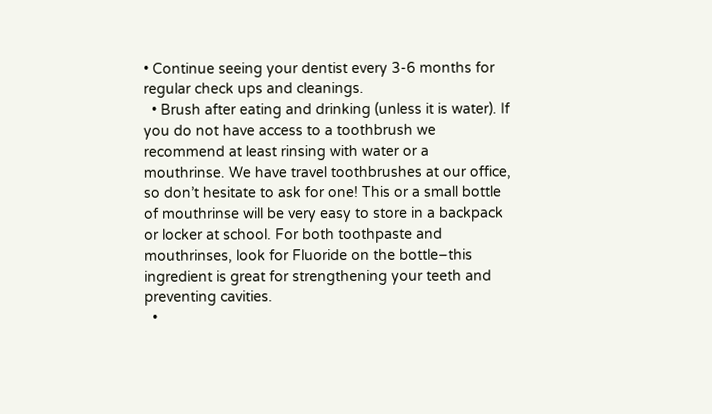• Continue seeing your dentist every 3-6 months for regular check ups and cleanings.
  • Brush after eating and drinking (unless it is water). If you do not have access to a toothbrush we recommend at least rinsing with water or a mouthrinse. We have travel toothbrushes at our office, so don’t hesitate to ask for one! This or a small bottle of mouthrinse will be very easy to store in a backpack or locker at school. For both toothpaste and mouthrinses, look for Fluoride on the bottle–this ingredient is great for strengthening your teeth and preventing cavities.
  •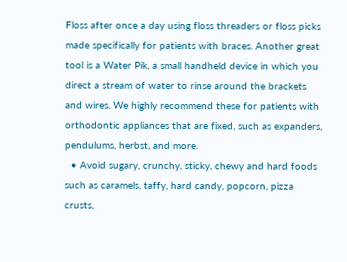Floss after once a day using floss threaders or floss picks made specifically for patients with braces. Another great tool is a Water Pik, a small handheld device in which you direct a stream of water to rinse around the brackets and wires. We highly recommend these for patients with orthodontic appliances that are fixed, such as expanders, pendulums, herbst, and more.
  • Avoid sugary, crunchy, sticky, chewy and hard foods such as caramels, taffy, hard candy, popcorn, pizza crusts,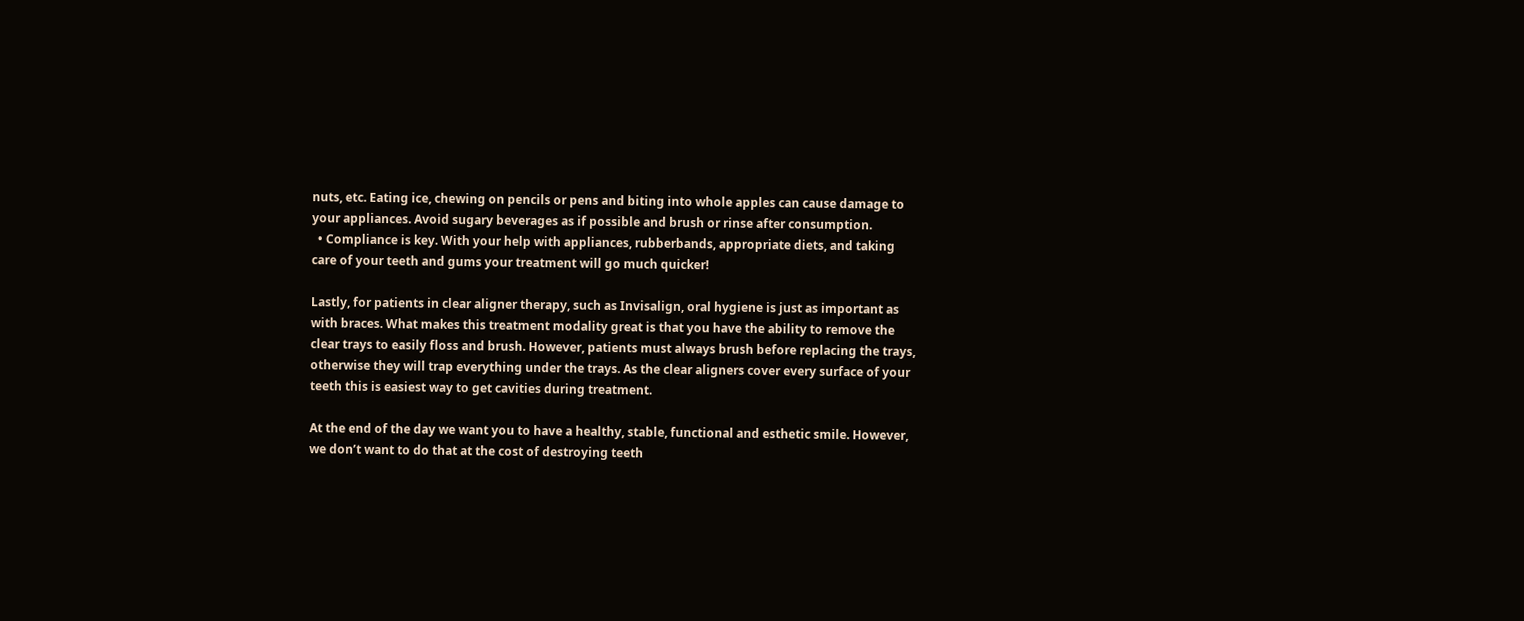nuts, etc. Eating ice, chewing on pencils or pens and biting into whole apples can cause damage to your appliances. Avoid sugary beverages as if possible and brush or rinse after consumption.
  • Compliance is key. With your help with appliances, rubberbands, appropriate diets, and taking care of your teeth and gums your treatment will go much quicker!

Lastly, for patients in clear aligner therapy, such as Invisalign, oral hygiene is just as important as with braces. What makes this treatment modality great is that you have the ability to remove the clear trays to easily floss and brush. However, patients must always brush before replacing the trays, otherwise they will trap everything under the trays. As the clear aligners cover every surface of your teeth this is easiest way to get cavities during treatment.

At the end of the day we want you to have a healthy, stable, functional and esthetic smile. However, we don’t want to do that at the cost of destroying teeth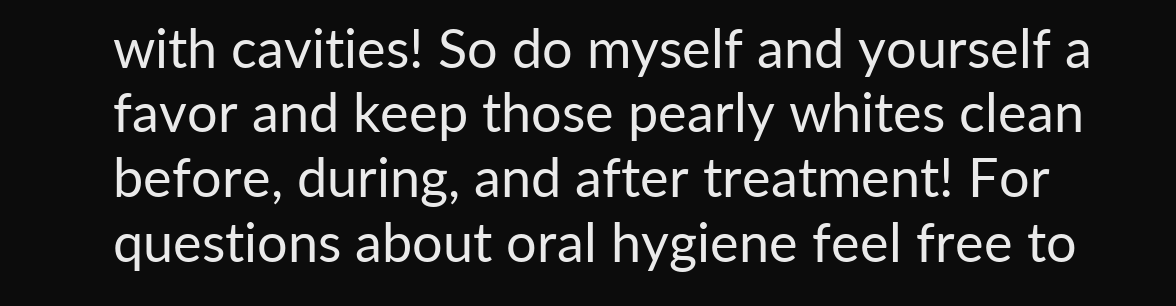with cavities! So do myself and yourself a favor and keep those pearly whites clean before, during, and after treatment! For questions about oral hygiene feel free to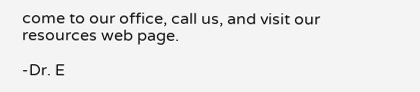come to our office, call us, and visit our resources web page.

-Dr. E